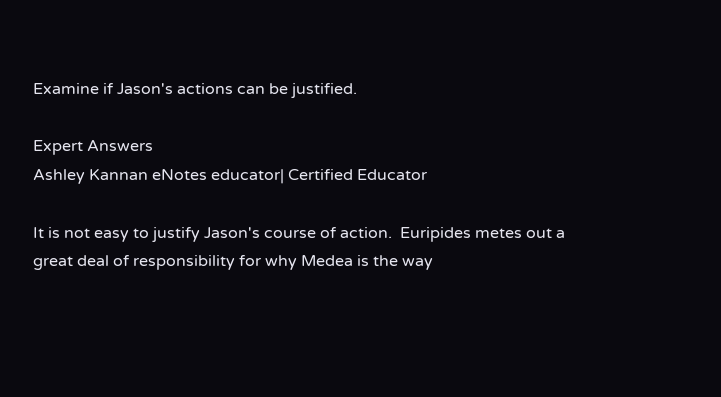Examine if Jason's actions can be justified.

Expert Answers
Ashley Kannan eNotes educator| Certified Educator

It is not easy to justify Jason's course of action.  Euripides metes out a great deal of responsibility for why Medea is the way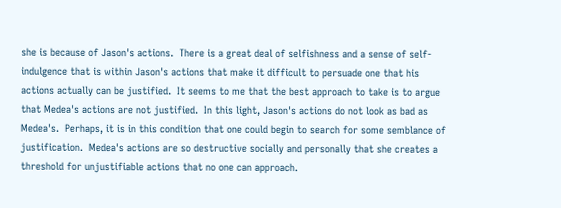she is because of Jason's actions.  There is a great deal of selfishness and a sense of self- indulgence that is within Jason's actions that make it difficult to persuade one that his actions actually can be justified.  It seems to me that the best approach to take is to argue that Medea's actions are not justified.  In this light, Jason's actions do not look as bad as Medea's.  Perhaps, it is in this condition that one could begin to search for some semblance of justification.  Medea's actions are so destructive socially and personally that she creates a threshold for unjustifiable actions that no one can approach.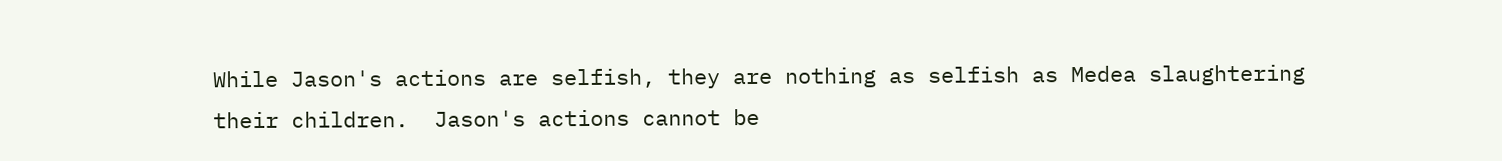While Jason's actions are selfish, they are nothing as selfish as Medea slaughtering their children.  Jason's actions cannot be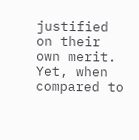justified on their own merit.  Yet, when compared to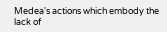Medea's actions which embody the lack of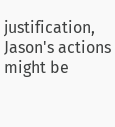justification, Jason's actions might be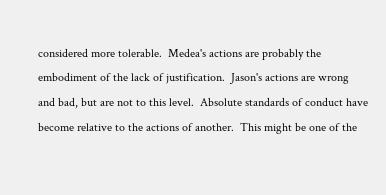considered more tolerable.  Medea's actions are probably the embodiment of the lack of justification.  Jason's actions are wrong and bad, but are not to this level.  Absolute standards of conduct have become relative to the actions of another.  This might be one of the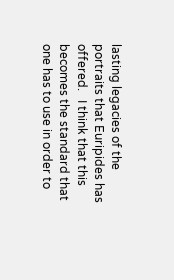lasting legacies of the portraits that Euripides has offered.   I think that this becomes the standard that one has to use in order to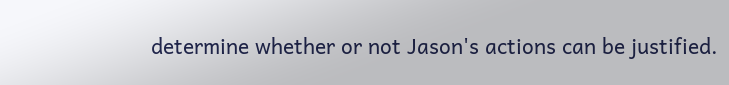determine whether or not Jason's actions can be justified.